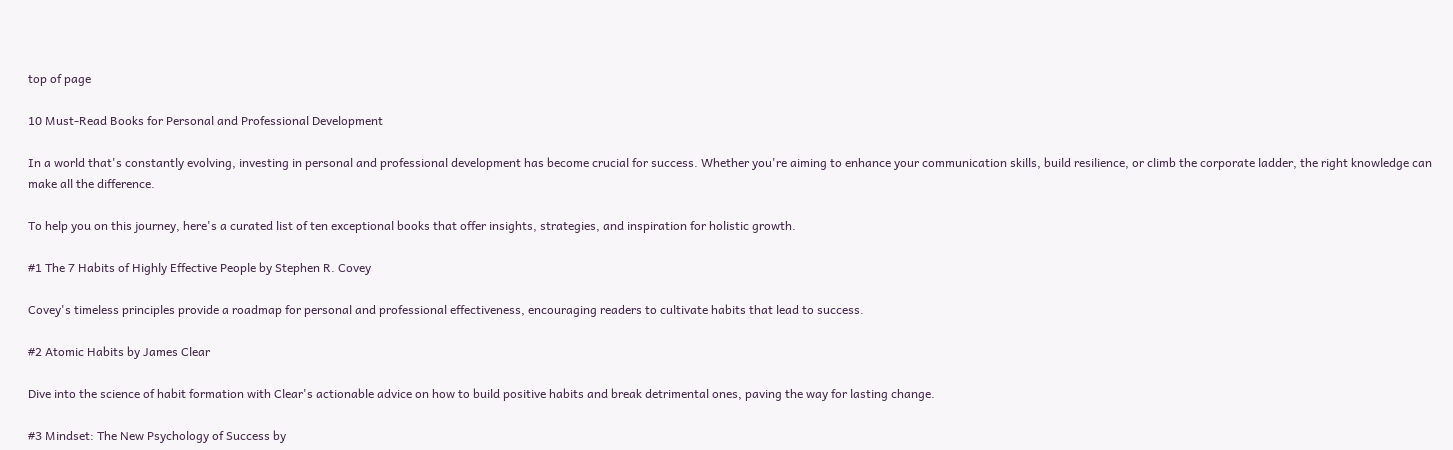top of page

10 Must-Read Books for Personal and Professional Development

In a world that's constantly evolving, investing in personal and professional development has become crucial for success. Whether you're aiming to enhance your communication skills, build resilience, or climb the corporate ladder, the right knowledge can make all the difference.

To help you on this journey, here's a curated list of ten exceptional books that offer insights, strategies, and inspiration for holistic growth.

#1 The 7 Habits of Highly Effective People by Stephen R. Covey

Covey's timeless principles provide a roadmap for personal and professional effectiveness, encouraging readers to cultivate habits that lead to success.

#2 Atomic Habits by James Clear

Dive into the science of habit formation with Clear's actionable advice on how to build positive habits and break detrimental ones, paving the way for lasting change.

#3 Mindset: The New Psychology of Success by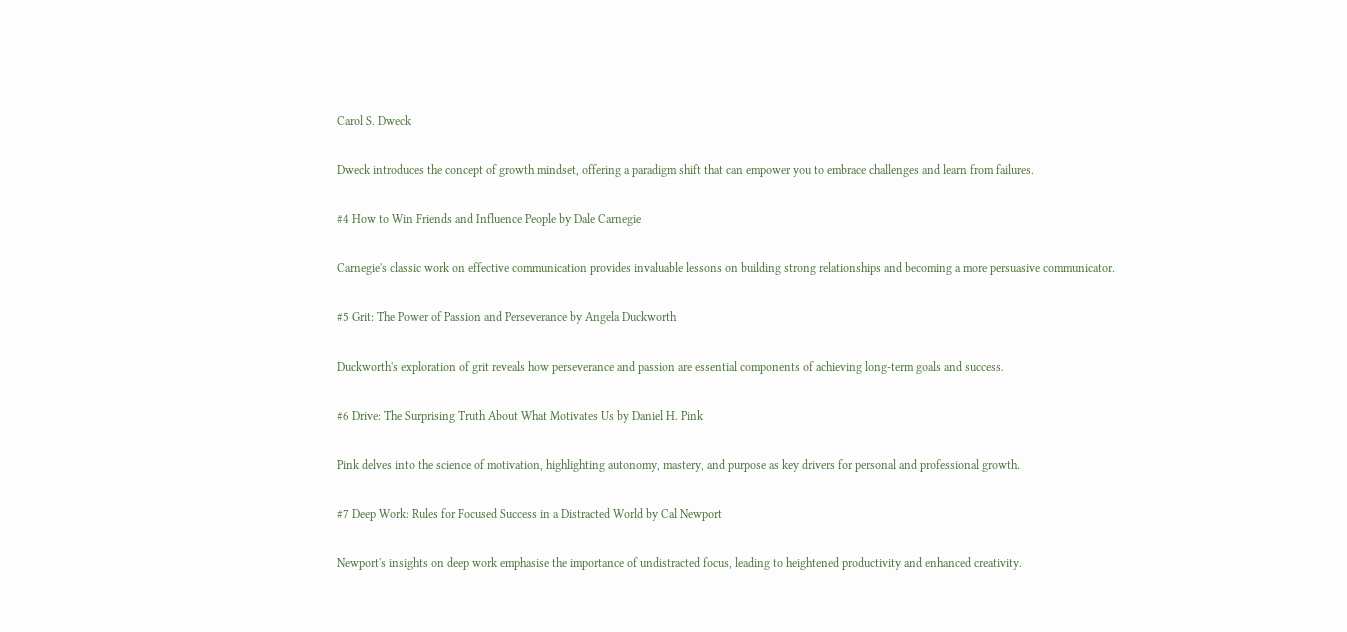Carol S. Dweck

Dweck introduces the concept of growth mindset, offering a paradigm shift that can empower you to embrace challenges and learn from failures.

#4 How to Win Friends and Influence People by Dale Carnegie

Carnegie's classic work on effective communication provides invaluable lessons on building strong relationships and becoming a more persuasive communicator.

#5 Grit: The Power of Passion and Perseverance by Angela Duckworth

Duckworth's exploration of grit reveals how perseverance and passion are essential components of achieving long-term goals and success.

#6 Drive: The Surprising Truth About What Motivates Us by Daniel H. Pink

Pink delves into the science of motivation, highlighting autonomy, mastery, and purpose as key drivers for personal and professional growth.

#7 Deep Work: Rules for Focused Success in a Distracted World by Cal Newport

Newport's insights on deep work emphasise the importance of undistracted focus, leading to heightened productivity and enhanced creativity.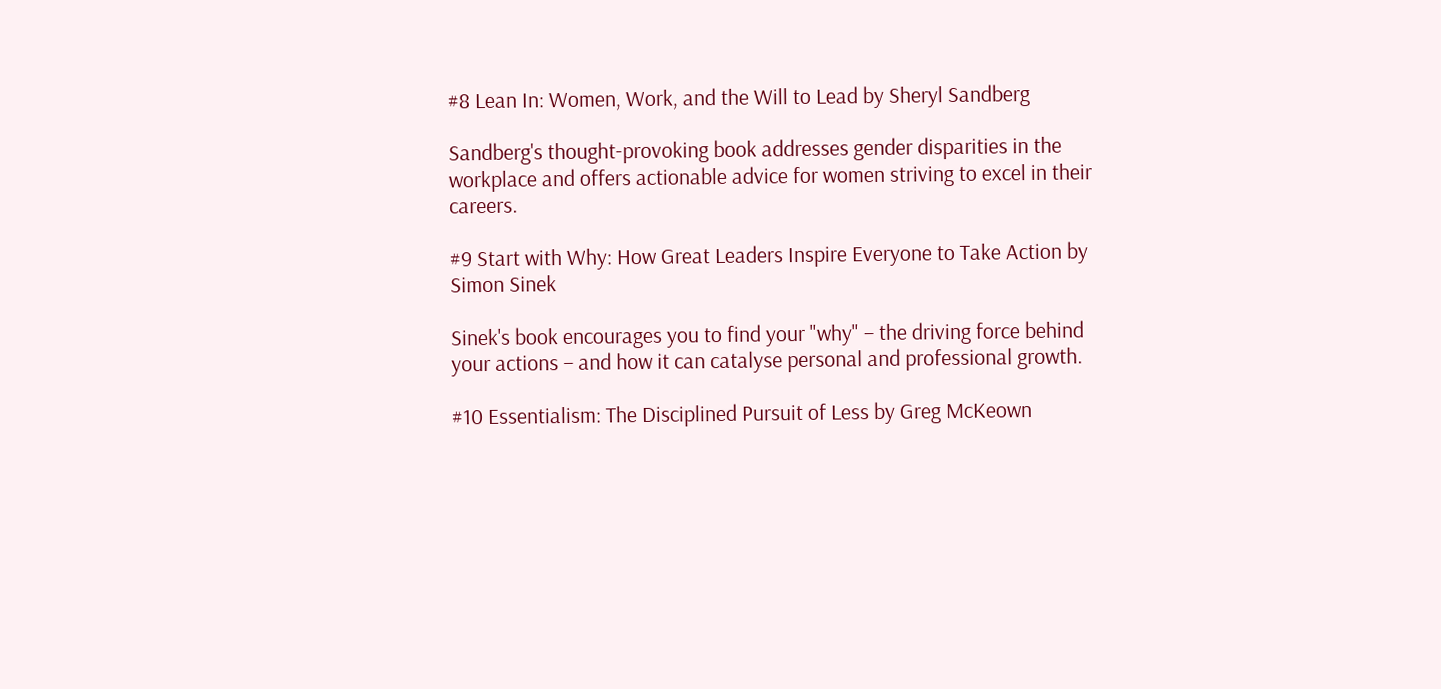#8 Lean In: Women, Work, and the Will to Lead by Sheryl Sandberg

Sandberg's thought-provoking book addresses gender disparities in the workplace and offers actionable advice for women striving to excel in their careers.

#9 Start with Why: How Great Leaders Inspire Everyone to Take Action by Simon Sinek

Sinek's book encourages you to find your "why" – the driving force behind your actions – and how it can catalyse personal and professional growth.

#10 Essentialism: The Disciplined Pursuit of Less by Greg McKeown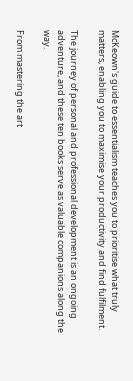McKeown's guide to essentialism teaches you to prioritise what truly matters, enabling you to maximise your productivity and find fulfilment.

The journey of personal and professional development is an ongoing adventure, and these ten books serve as valuable companions along the way.

From mastering the art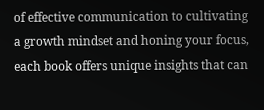of effective communication to cultivating a growth mindset and honing your focus, each book offers unique insights that can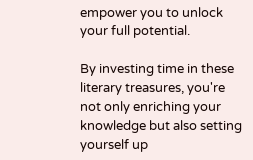empower you to unlock your full potential.

By investing time in these literary treasures, you're not only enriching your knowledge but also setting yourself up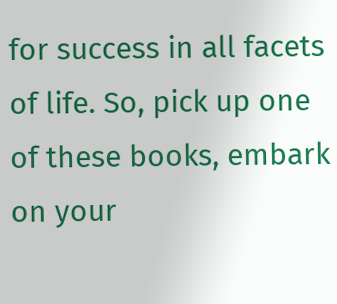for success in all facets of life. So, pick up one of these books, embark on your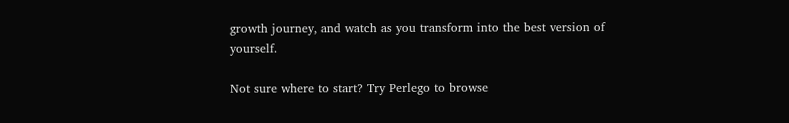growth journey, and watch as you transform into the best version of yourself.

Not sure where to start? Try Perlego to browse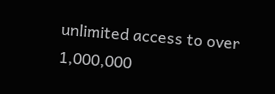unlimited access to over 1,000,000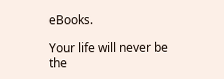eBooks.

Your life will never be the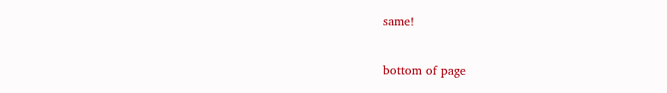same!

bottom of page